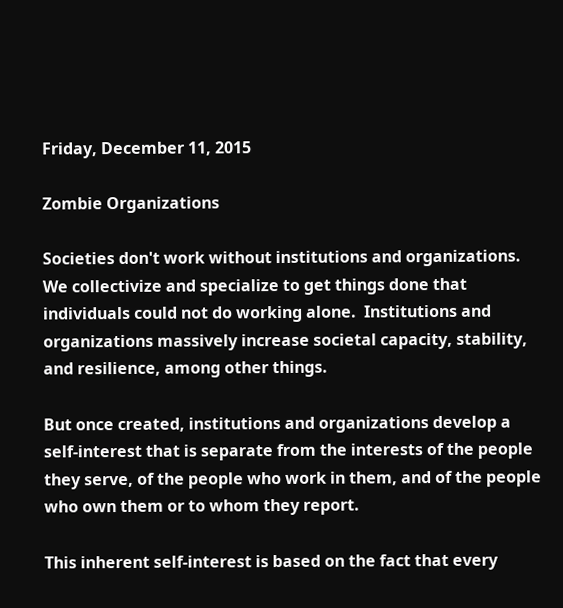Friday, December 11, 2015

Zombie Organizations

Societies don't work without institutions and organizations.  We collectivize and specialize to get things done that individuals could not do working alone.  Institutions and organizations massively increase societal capacity, stability, and resilience, among other things.

But once created, institutions and organizations develop a self-interest that is separate from the interests of the people they serve, of the people who work in them, and of the people who own them or to whom they report.

This inherent self-interest is based on the fact that every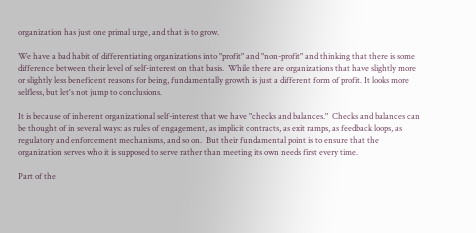organization has just one primal urge, and that is to grow.

We have a bad habit of differentiating organizations into "profit" and "non-profit" and thinking that there is some difference between their level of self-interest on that basis.  While there are organizations that have slightly more or slightly less beneficent reasons for being, fundamentally growth is just a different form of profit. It looks more selfless, but let's not jump to conclusions.

It is because of inherent organizational self-interest that we have "checks and balances."  Checks and balances can be thought of in several ways: as rules of engagement, as implicit contracts, as exit ramps, as feedback loops, as regulatory and enforcement mechanisms, and so on.  But their fundamental point is to ensure that the organization serves who it is supposed to serve rather than meeting its own needs first every time.

Part of the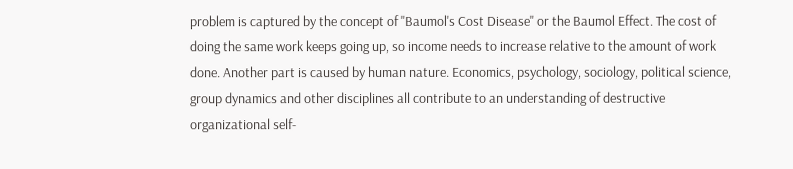problem is captured by the concept of "Baumol's Cost Disease" or the Baumol Effect. The cost of doing the same work keeps going up, so income needs to increase relative to the amount of work done. Another part is caused by human nature. Economics, psychology, sociology, political science, group dynamics and other disciplines all contribute to an understanding of destructive organizational self-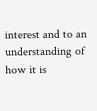interest and to an understanding of how it is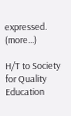expressed.  (more...)

H/T to Society for Quality Education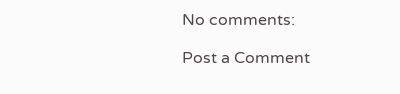No comments:

Post a Comment